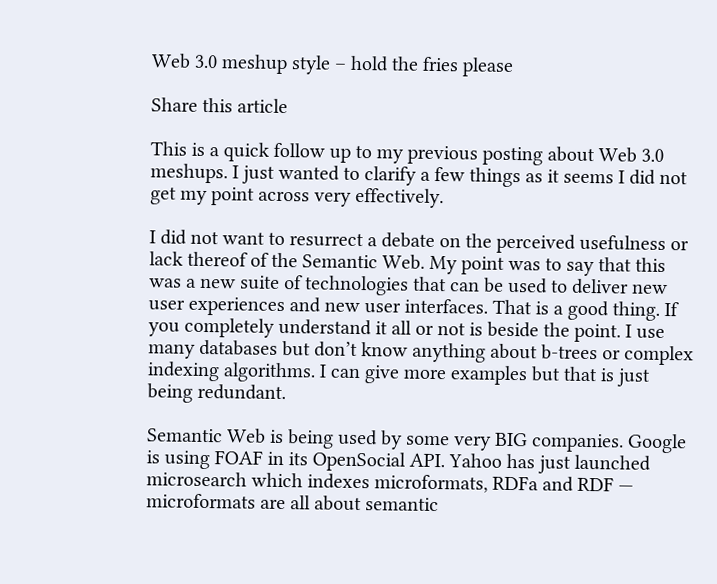Web 3.0 meshup style – hold the fries please

Share this article

This is a quick follow up to my previous posting about Web 3.0 meshups. I just wanted to clarify a few things as it seems I did not get my point across very effectively.

I did not want to resurrect a debate on the perceived usefulness or lack thereof of the Semantic Web. My point was to say that this was a new suite of technologies that can be used to deliver new user experiences and new user interfaces. That is a good thing. If you completely understand it all or not is beside the point. I use many databases but don’t know anything about b-trees or complex indexing algorithms. I can give more examples but that is just being redundant.

Semantic Web is being used by some very BIG companies. Google is using FOAF in its OpenSocial API. Yahoo has just launched microsearch which indexes microformats, RDFa and RDF — microformats are all about semantic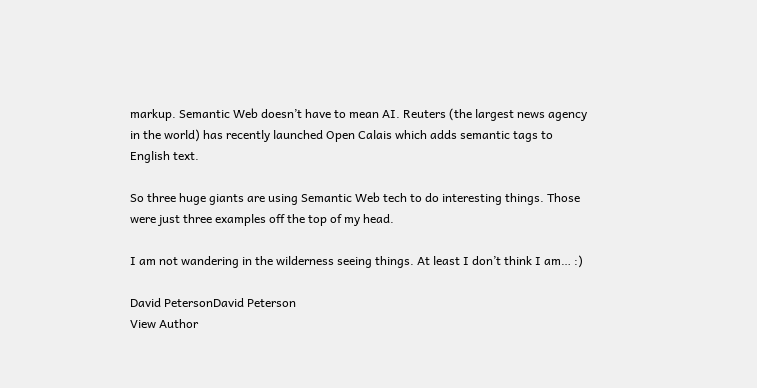markup. Semantic Web doesn’t have to mean AI. Reuters (the largest news agency in the world) has recently launched Open Calais which adds semantic tags to English text.

So three huge giants are using Semantic Web tech to do interesting things. Those were just three examples off the top of my head.

I am not wandering in the wilderness seeing things. At least I don’t think I am… :)

David PetersonDavid Peterson
View Author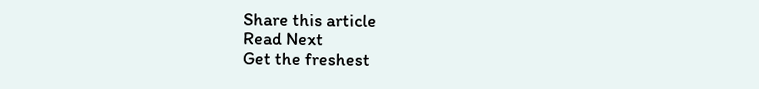Share this article
Read Next
Get the freshest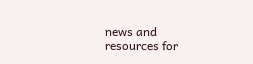news and resources for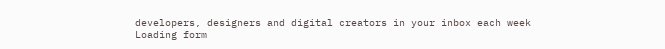developers, designers and digital creators in your inbox each week
Loading form